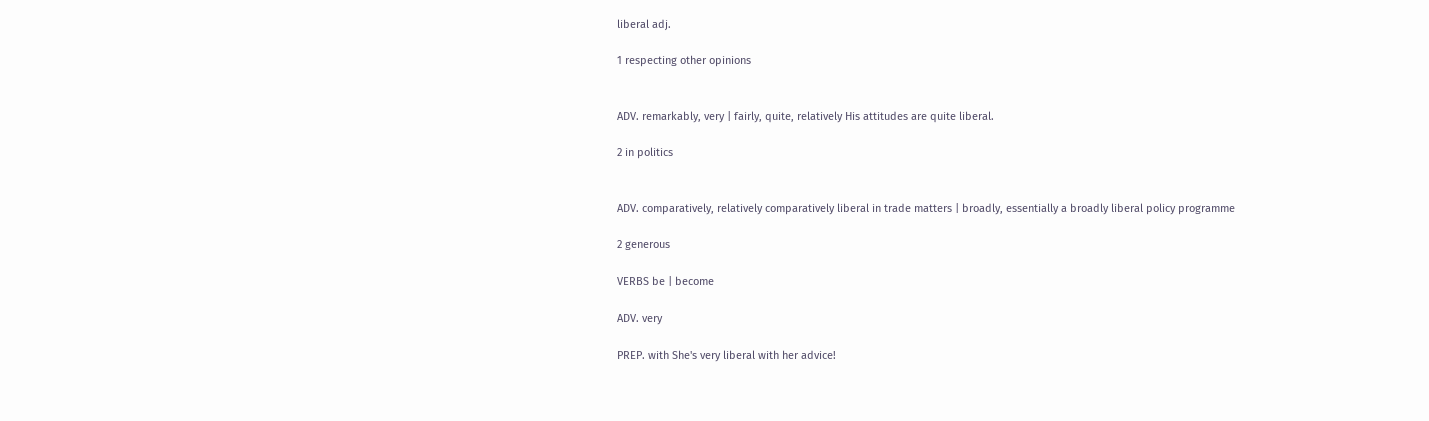liberal adj.

1 respecting other opinions


ADV. remarkably, very | fairly, quite, relatively His attitudes are quite liberal.

2 in politics


ADV. comparatively, relatively comparatively liberal in trade matters | broadly, essentially a broadly liberal policy programme

2 generous

VERBS be | become

ADV. very

PREP. with She's very liberal with her advice!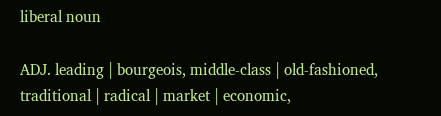liberal noun

ADJ. leading | bourgeois, middle-class | old-fashioned, traditional | radical | market | economic,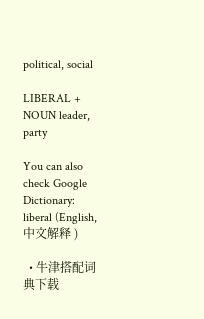political, social

LIBERAL + NOUN leader, party

You can also check Google Dictionary: liberal (English, 中文解释 )

  • 牛津搭配词典下载